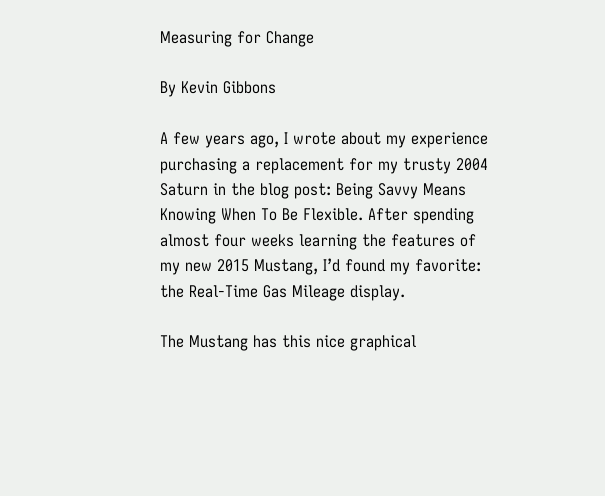Measuring for Change

By Kevin Gibbons

A few years ago, I wrote about my experience purchasing a replacement for my trusty 2004 Saturn in the blog post: Being Savvy Means Knowing When To Be Flexible. After spending almost four weeks learning the features of my new 2015 Mustang, I’d found my favorite: the Real-Time Gas Mileage display.

The Mustang has this nice graphical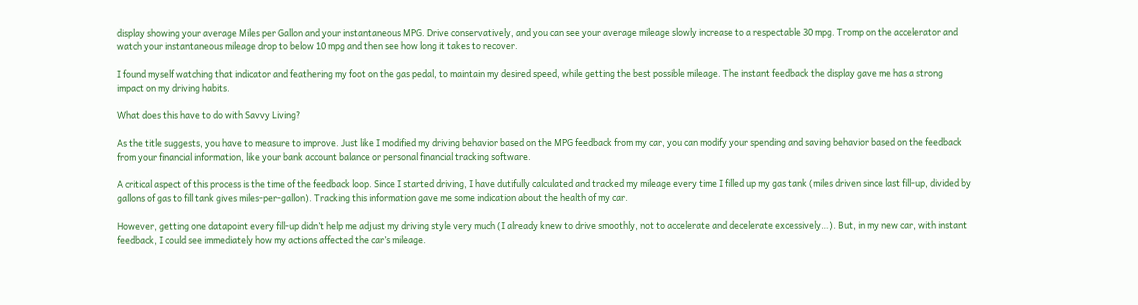display showing your average Miles per Gallon and your instantaneous MPG. Drive conservatively, and you can see your average mileage slowly increase to a respectable 30 mpg. Tromp on the accelerator and watch your instantaneous mileage drop to below 10 mpg and then see how long it takes to recover.

I found myself watching that indicator and feathering my foot on the gas pedal, to maintain my desired speed, while getting the best possible mileage. The instant feedback the display gave me has a strong impact on my driving habits.

What does this have to do with Savvy Living?

As the title suggests, you have to measure to improve. Just like I modified my driving behavior based on the MPG feedback from my car, you can modify your spending and saving behavior based on the feedback from your financial information, like your bank account balance or personal financial tracking software.

A critical aspect of this process is the time of the feedback loop. Since I started driving, I have dutifully calculated and tracked my mileage every time I filled up my gas tank (miles driven since last fill-up, divided by gallons of gas to fill tank gives miles-per-gallon). Tracking this information gave me some indication about the health of my car.

However, getting one datapoint every fill-up didn’t help me adjust my driving style very much (I already knew to drive smoothly, not to accelerate and decelerate excessively…). But, in my new car, with instant feedback, I could see immediately how my actions affected the car’s mileage.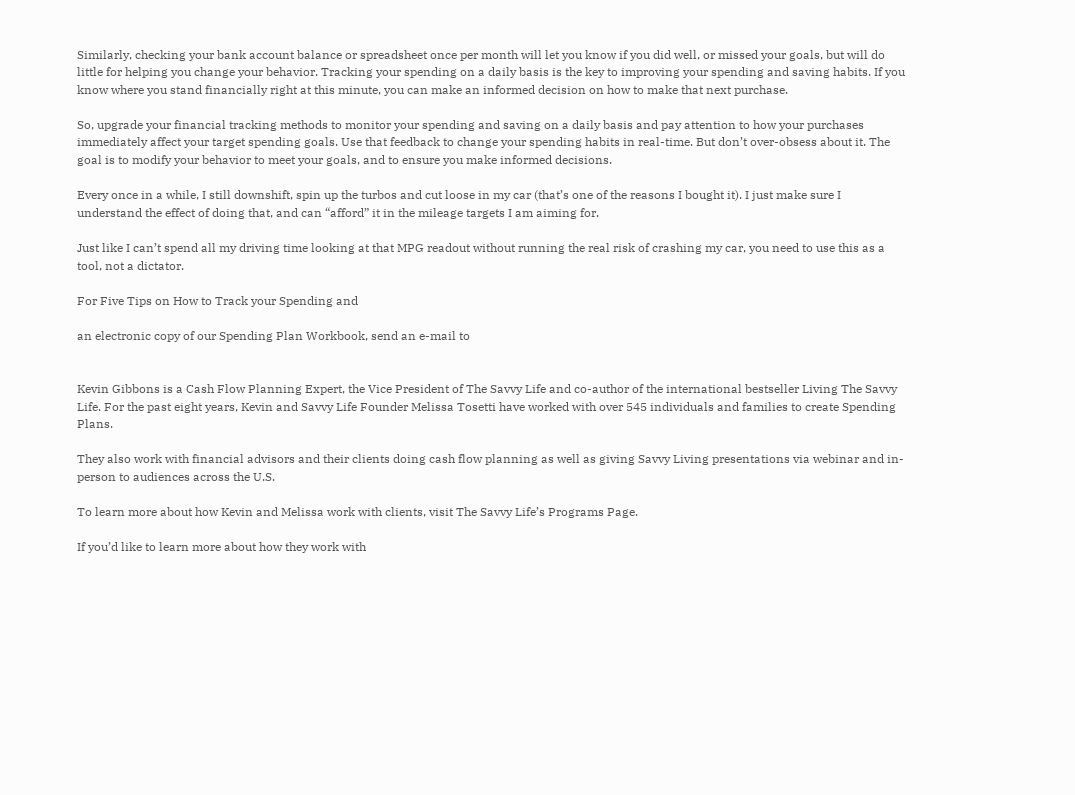Similarly, checking your bank account balance or spreadsheet once per month will let you know if you did well, or missed your goals, but will do little for helping you change your behavior. Tracking your spending on a daily basis is the key to improving your spending and saving habits. If you know where you stand financially right at this minute, you can make an informed decision on how to make that next purchase.

So, upgrade your financial tracking methods to monitor your spending and saving on a daily basis and pay attention to how your purchases immediately affect your target spending goals. Use that feedback to change your spending habits in real-time. But don’t over-obsess about it. The goal is to modify your behavior to meet your goals, and to ensure you make informed decisions.

Every once in a while, I still downshift, spin up the turbos and cut loose in my car (that’s one of the reasons I bought it). I just make sure I understand the effect of doing that, and can “afford” it in the mileage targets I am aiming for.

Just like I can’t spend all my driving time looking at that MPG readout without running the real risk of crashing my car, you need to use this as a tool, not a dictator.

For Five Tips on How to Track your Spending and

an electronic copy of our Spending Plan Workbook, send an e-mail to


Kevin Gibbons is a Cash Flow Planning Expert, the Vice President of The Savvy Life and co-author of the international bestseller Living The Savvy Life. For the past eight years, Kevin and Savvy Life Founder Melissa Tosetti have worked with over 545 individuals and families to create Spending Plans.

They also work with financial advisors and their clients doing cash flow planning as well as giving Savvy Living presentations via webinar and in-person to audiences across the U.S.

To learn more about how Kevin and Melissa work with clients, visit The Savvy Life’s Programs Page.

If you’d like to learn more about how they work with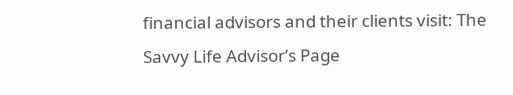financial advisors and their clients visit: The Savvy Life Advisor’s Page